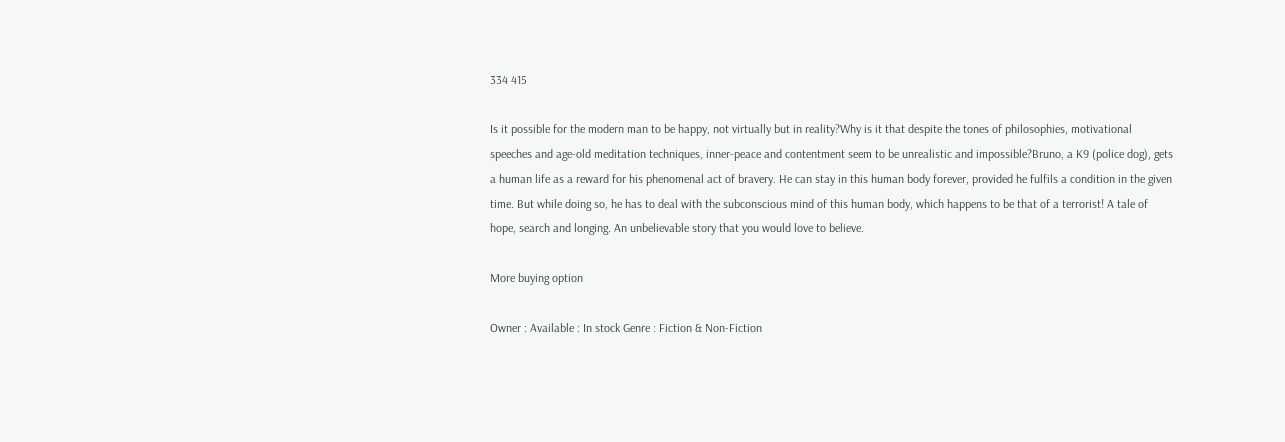334 415

Is it possible for the modern man to be happy, not virtually but in reality?Why is it that despite the tones of philosophies, motivational speeches and age-old meditation techniques, inner-peace and contentment seem to be unrealistic and impossible?Bruno, a K9 (police dog), gets a human life as a reward for his phenomenal act of bravery. He can stay in this human body forever, provided he fulfils a condition in the given time. But while doing so, he has to deal with the subconscious mind of this human body, which happens to be that of a terrorist! A tale of hope, search and longing. An unbelievable story that you would love to believe.

More buying option

Owner : Available : In stock Genre : Fiction & Non-Fiction